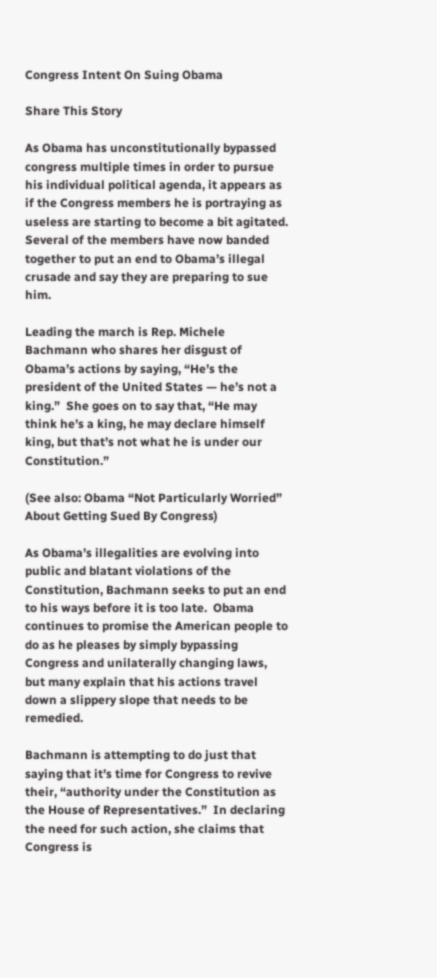Congress Intent On Suing Obama

Share This Story

As Obama has unconstitutionally bypassed congress multiple times in order to pursue his individual political agenda, it appears as if the Congress members he is portraying as useless are starting to become a bit agitated.  Several of the members have now banded together to put an end to Obama’s illegal crusade and say they are preparing to sue him.

Leading the march is Rep. Michele Bachmann who shares her disgust of Obama’s actions by saying, “He’s the president of the United States — he’s not a king.”  She goes on to say that, “He may think he’s a king, he may declare himself king, but that’s not what he is under our Constitution.”

(See also: Obama “Not Particularly Worried” About Getting Sued By Congress)

As Obama’s illegalities are evolving into public and blatant violations of the Constitution, Bachmann seeks to put an end to his ways before it is too late.  Obama continues to promise the American people to do as he pleases by simply bypassing Congress and unilaterally changing laws, but many explain that his actions travel down a slippery slope that needs to be remedied.

Bachmann is attempting to do just that saying that it’s time for Congress to revive their, “authority under the Constitution as the House of Representatives.”  In declaring the need for such action, she claims that Congress is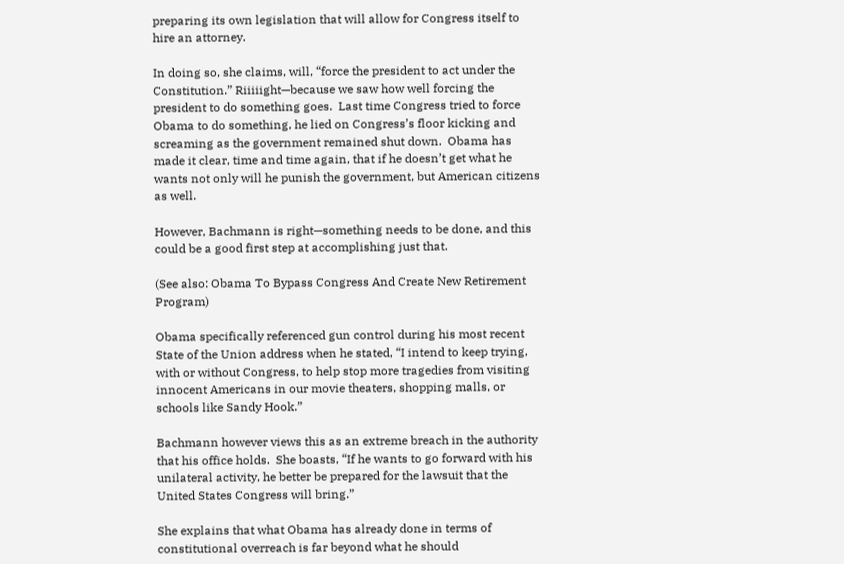preparing its own legislation that will allow for Congress itself to hire an attorney.

In doing so, she claims, will, “force the president to act under the Constitution.” Riiiiight—because we saw how well forcing the president to do something goes.  Last time Congress tried to force Obama to do something, he lied on Congress’s floor kicking and screaming as the government remained shut down.  Obama has made it clear, time and time again, that if he doesn’t get what he wants not only will he punish the government, but American citizens as well.

However, Bachmann is right—something needs to be done, and this could be a good first step at accomplishing just that.

(See also: Obama To Bypass Congress And Create New Retirement Program)

Obama specifically referenced gun control during his most recent State of the Union address when he stated, “I intend to keep trying, with or without Congress, to help stop more tragedies from visiting innocent Americans in our movie theaters, shopping malls, or schools like Sandy Hook.”

Bachmann however views this as an extreme breach in the authority that his office holds.  She boasts, “If he wants to go forward with his unilateral activity, he better be prepared for the lawsuit that the United States Congress will bring.”

She explains that what Obama has already done in terms of constitutional overreach is far beyond what he should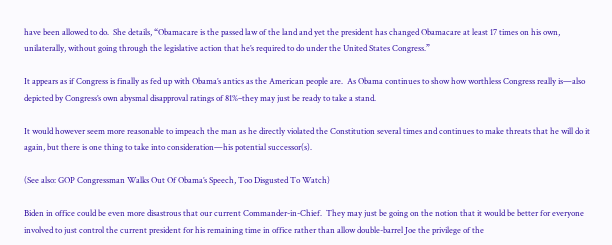have been allowed to do.  She details, “Obamacare is the passed law of the land and yet the president has changed Obamacare at least 17 times on his own, unilaterally, without going through the legislative action that he’s required to do under the United States Congress.”

It appears as if Congress is finally as fed up with Obama’s antics as the American people are.  As Obama continues to show how worthless Congress really is—also depicted by Congress’s own abysmal disapproval ratings of 81%–they may just be ready to take a stand.

It would however seem more reasonable to impeach the man as he directly violated the Constitution several times and continues to make threats that he will do it again, but there is one thing to take into consideration—his potential successor(s).

(See also: GOP Congressman Walks Out Of Obama’s Speech, Too Disgusted To Watch)

Biden in office could be even more disastrous that our current Commander-in-Chief.  They may just be going on the notion that it would be better for everyone involved to just control the current president for his remaining time in office rather than allow double-barrel Joe the privilege of the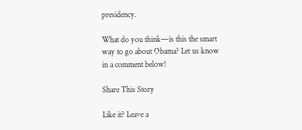presidency.

What do you think—is this the smart way to go about Obama? Let us know in a comment below!

Share This Story

Like it? Leave a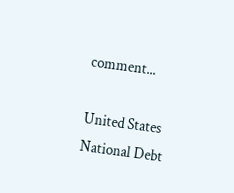comment...

United States
National Debt